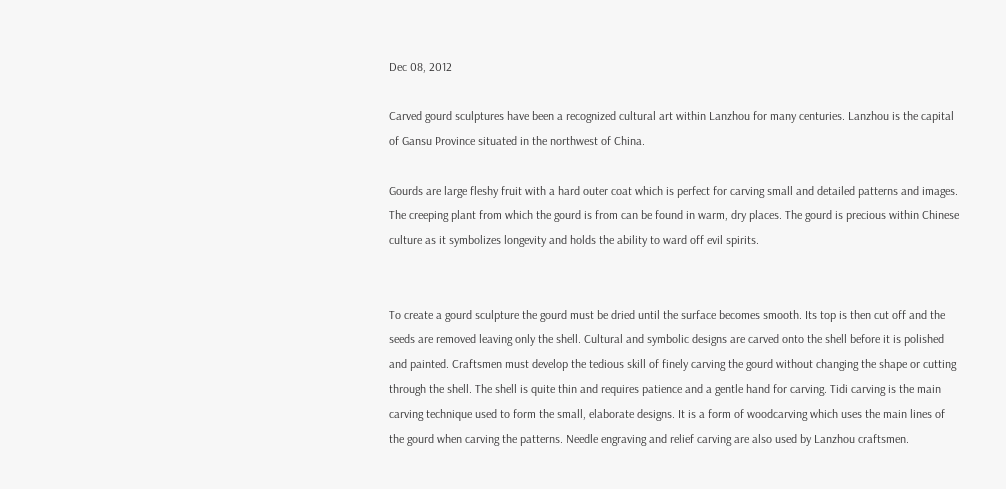Dec 08, 2012

Carved gourd sculptures have been a recognized cultural art within Lanzhou for many centuries. Lanzhou is the capital of Gansu Province situated in the northwest of China.

Gourds are large fleshy fruit with a hard outer coat which is perfect for carving small and detailed patterns and images. The creeping plant from which the gourd is from can be found in warm, dry places. The gourd is precious within Chinese culture as it symbolizes longevity and holds the ability to ward off evil spirits.


To create a gourd sculpture the gourd must be dried until the surface becomes smooth. Its top is then cut off and the seeds are removed leaving only the shell. Cultural and symbolic designs are carved onto the shell before it is polished and painted. Craftsmen must develop the tedious skill of finely carving the gourd without changing the shape or cutting through the shell. The shell is quite thin and requires patience and a gentle hand for carving. Tidi carving is the main carving technique used to form the small, elaborate designs. It is a form of woodcarving which uses the main lines of the gourd when carving the patterns. Needle engraving and relief carving are also used by Lanzhou craftsmen.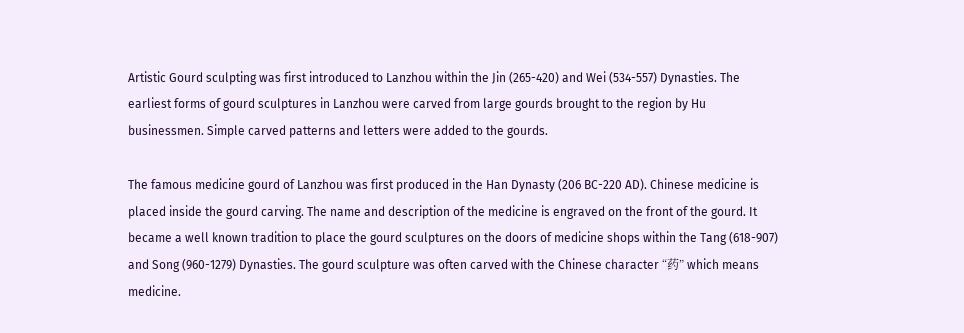Artistic Gourd sculpting was first introduced to Lanzhou within the Jin (265-420) and Wei (534-557) Dynasties. The earliest forms of gourd sculptures in Lanzhou were carved from large gourds brought to the region by Hu businessmen. Simple carved patterns and letters were added to the gourds.

The famous medicine gourd of Lanzhou was first produced in the Han Dynasty (206 BC-220 AD). Chinese medicine is placed inside the gourd carving. The name and description of the medicine is engraved on the front of the gourd. It became a well known tradition to place the gourd sculptures on the doors of medicine shops within the Tang (618-907) and Song (960-1279) Dynasties. The gourd sculpture was often carved with the Chinese character “药” which means medicine.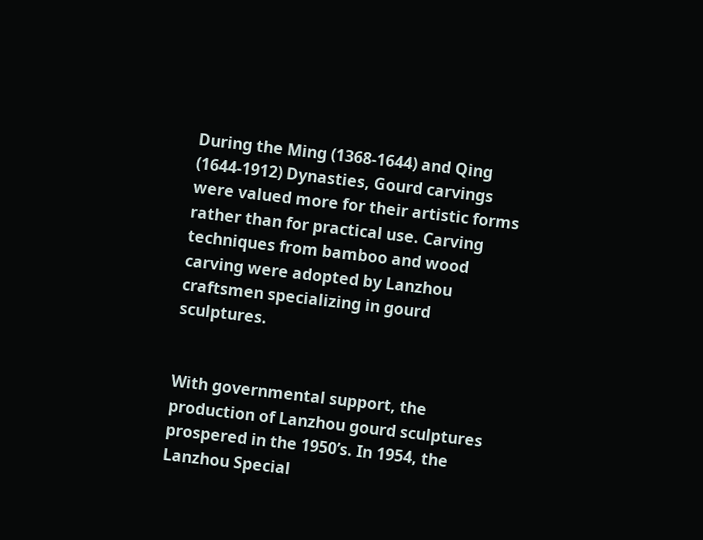During the Ming (1368-1644) and Qing (1644-1912) Dynasties, Gourd carvings were valued more for their artistic forms rather than for practical use. Carving techniques from bamboo and wood carving were adopted by Lanzhou craftsmen specializing in gourd sculptures.


With governmental support, the production of Lanzhou gourd sculptures prospered in the 1950’s. In 1954, the Lanzhou Special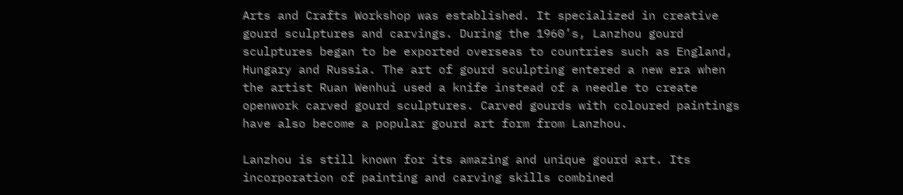Arts and Crafts Workshop was established. It specialized in creative gourd sculptures and carvings. During the 1960’s, Lanzhou gourd sculptures began to be exported overseas to countries such as England, Hungary and Russia. The art of gourd sculpting entered a new era when the artist Ruan Wenhui used a knife instead of a needle to create openwork carved gourd sculptures. Carved gourds with coloured paintings have also become a popular gourd art form from Lanzhou.

Lanzhou is still known for its amazing and unique gourd art. Its incorporation of painting and carving skills combined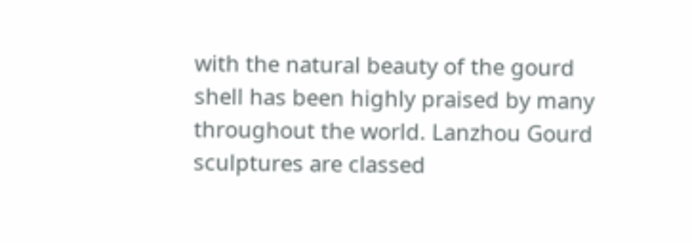with the natural beauty of the gourd shell has been highly praised by many throughout the world. Lanzhou Gourd sculptures are classed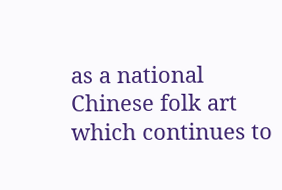as a national Chinese folk art which continues to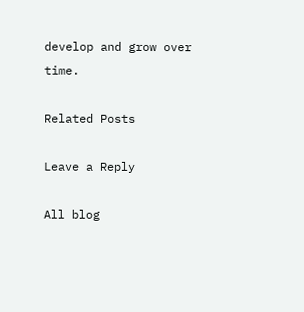develop and grow over time.

Related Posts

Leave a Reply

All blog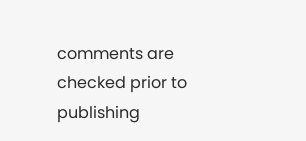comments are checked prior to publishing